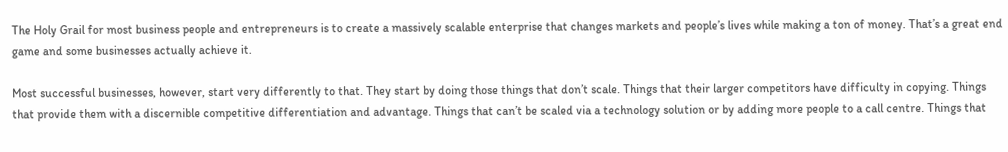The Holy Grail for most business people and entrepreneurs is to create a massively scalable enterprise that changes markets and people’s lives while making a ton of money. That’s a great end game and some businesses actually achieve it.

Most successful businesses, however, start very differently to that. They start by doing those things that don’t scale. Things that their larger competitors have difficulty in copying. Things that provide them with a discernible competitive differentiation and advantage. Things that can’t be scaled via a technology solution or by adding more people to a call centre. Things that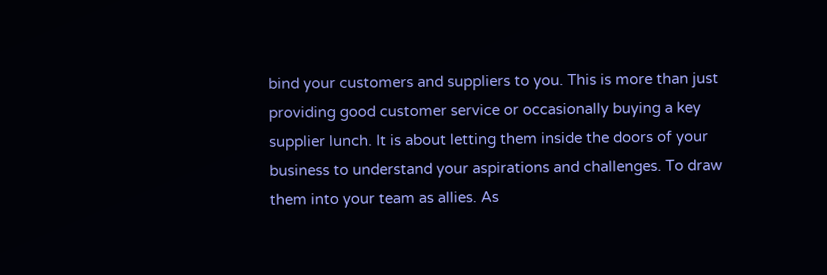bind your customers and suppliers to you. This is more than just providing good customer service or occasionally buying a key supplier lunch. It is about letting them inside the doors of your business to understand your aspirations and challenges. To draw them into your team as allies. As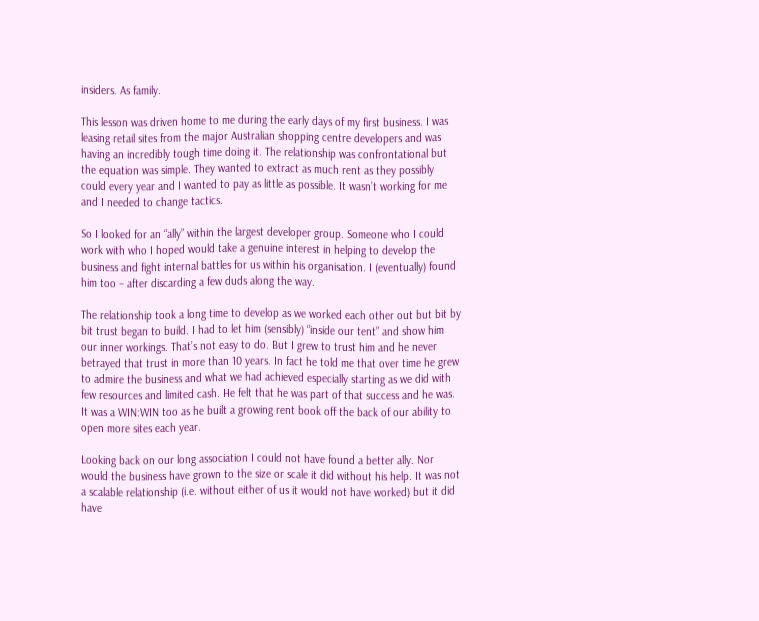insiders. As family.

This lesson was driven home to me during the early days of my first business. I was leasing retail sites from the major Australian shopping centre developers and was having an incredibly tough time doing it. The relationship was confrontational but the equation was simple. They wanted to extract as much rent as they possibly could every year and I wanted to pay as little as possible. It wasn’t working for me and I needed to change tactics.

So I looked for an “ally” within the largest developer group. Someone who I could work with who I hoped would take a genuine interest in helping to develop the business and fight internal battles for us within his organisation. I (eventually) found him too – after discarding a few duds along the way.

The relationship took a long time to develop as we worked each other out but bit by bit trust began to build. I had to let him (sensibly) “inside our tent” and show him our inner workings. That’s not easy to do. But I grew to trust him and he never betrayed that trust in more than 10 years. In fact he told me that over time he grew to admire the business and what we had achieved especially starting as we did with few resources and limited cash. He felt that he was part of that success and he was. It was a WIN:WIN too as he built a growing rent book off the back of our ability to open more sites each year.

Looking back on our long association I could not have found a better ally. Nor would the business have grown to the size or scale it did without his help. It was not a scalable relationship (i.e. without either of us it would not have worked) but it did have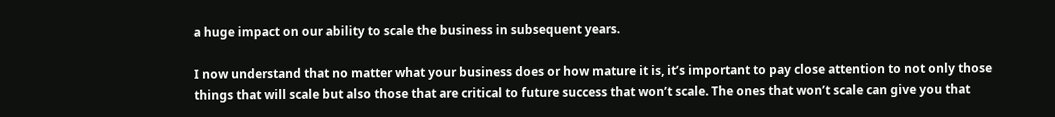a huge impact on our ability to scale the business in subsequent years.

I now understand that no matter what your business does or how mature it is, it’s important to pay close attention to not only those things that will scale but also those that are critical to future success that won’t scale. The ones that won’t scale can give you that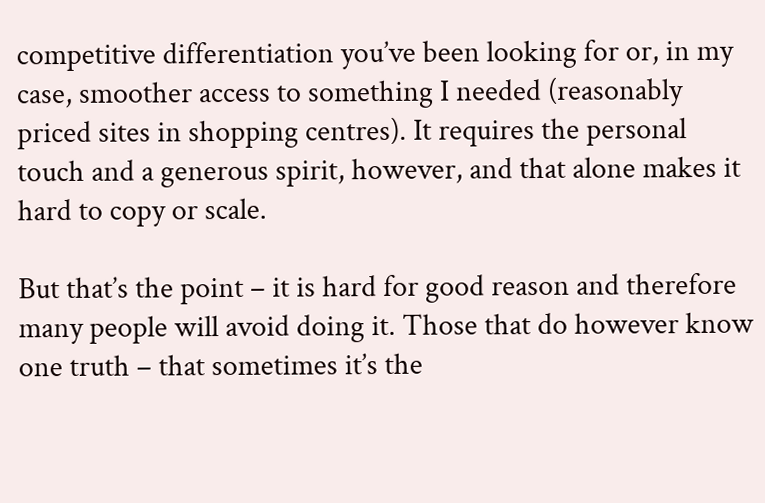competitive differentiation you’ve been looking for or, in my case, smoother access to something I needed (reasonably priced sites in shopping centres). It requires the personal touch and a generous spirit, however, and that alone makes it hard to copy or scale.

But that’s the point – it is hard for good reason and therefore many people will avoid doing it. Those that do however know one truth – that sometimes it’s the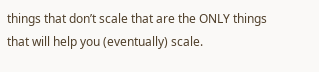things that don’t scale that are the ONLY things that will help you (eventually) scale.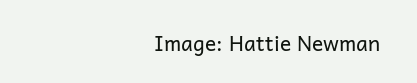Image: Hattie Newman